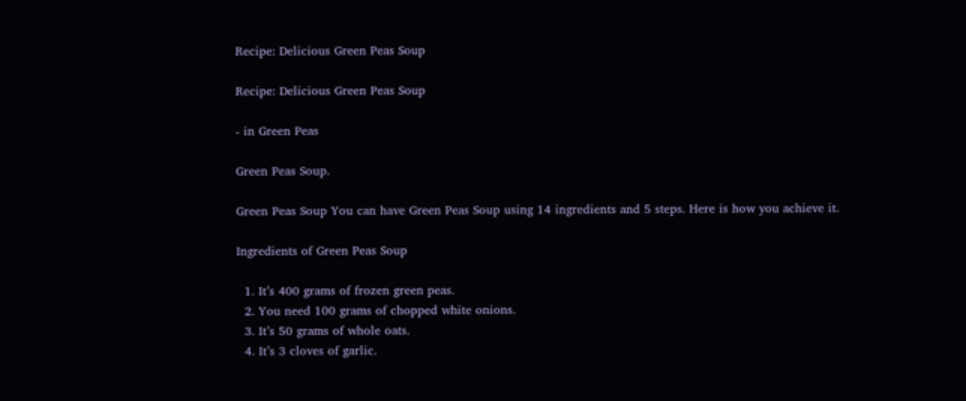Recipe: Delicious Green Peas Soup

Recipe: Delicious Green Peas Soup

- in Green Peas

Green Peas Soup.

Green Peas Soup You can have Green Peas Soup using 14 ingredients and 5 steps. Here is how you achieve it.

Ingredients of Green Peas Soup

  1. It’s 400 grams of frozen green peas.
  2. You need 100 grams of chopped white onions.
  3. It’s 50 grams of whole oats.
  4. It’s 3 cloves of garlic.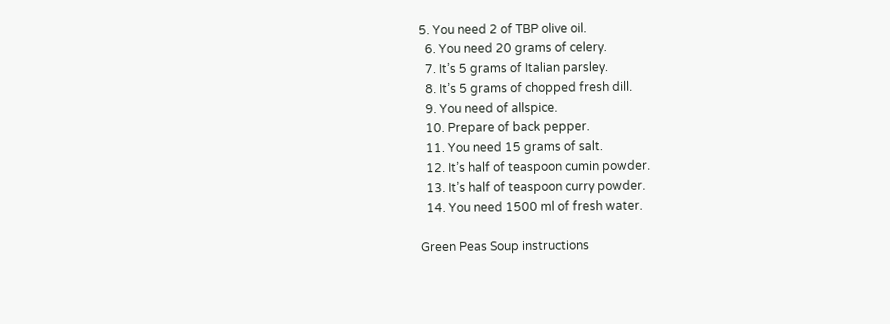5. You need 2 of TBP olive oil.
  6. You need 20 grams of celery.
  7. It’s 5 grams of Italian parsley.
  8. It’s 5 grams of chopped fresh dill.
  9. You need of allspice.
  10. Prepare of back pepper.
  11. You need 15 grams of salt.
  12. It’s half of teaspoon cumin powder.
  13. It’s half of teaspoon curry powder.
  14. You need 1500 ml of fresh water.

Green Peas Soup instructions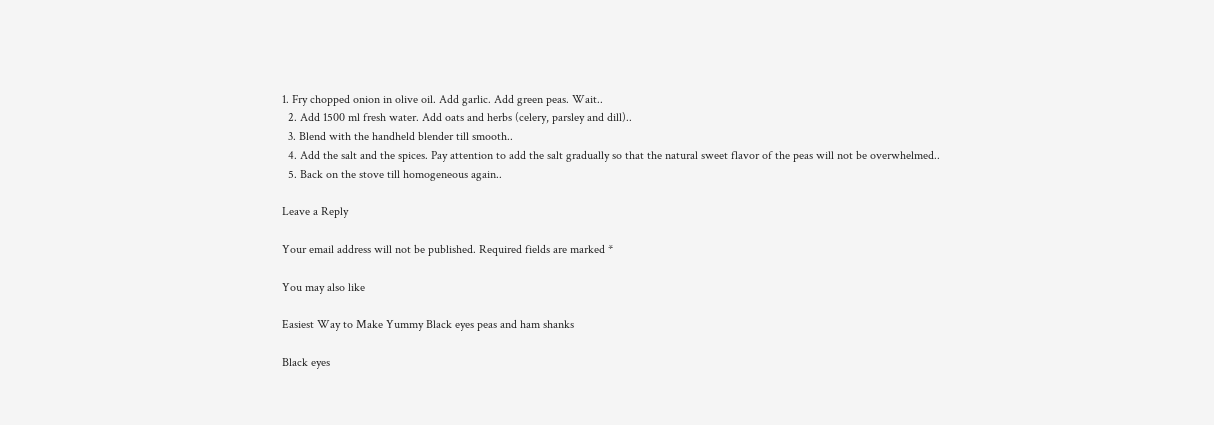1. Fry chopped onion in olive oil. Add garlic. Add green peas. Wait..
  2. Add 1500 ml fresh water. Add oats and herbs (celery, parsley and dill)..
  3. Blend with the handheld blender till smooth..
  4. Add the salt and the spices. Pay attention to add the salt gradually so that the natural sweet flavor of the peas will not be overwhelmed..
  5. Back on the stove till homogeneous again..

Leave a Reply

Your email address will not be published. Required fields are marked *

You may also like

Easiest Way to Make Yummy Black eyes peas and ham shanks

Black eyes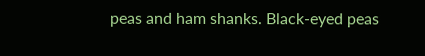peas and ham shanks. Black-eyed peas